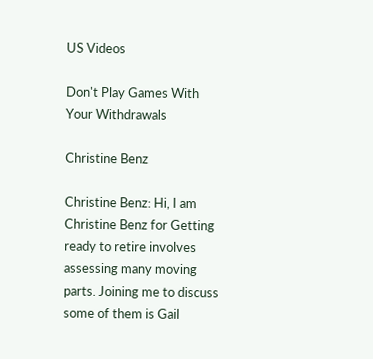US Videos

Don't Play Games With Your Withdrawals

Christine Benz

Christine Benz: Hi, I am Christine Benz for Getting ready to retire involves assessing many moving parts. Joining me to discuss some of them is Gail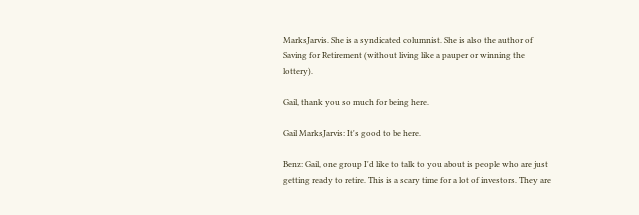MarksJarvis. She is a syndicated columnist. She is also the author of Saving for Retirement (without living like a pauper or winning the lottery).

Gail, thank you so much for being here.

Gail MarksJarvis: It's good to be here.

Benz: Gail, one group I'd like to talk to you about is people who are just getting ready to retire. This is a scary time for a lot of investors. They are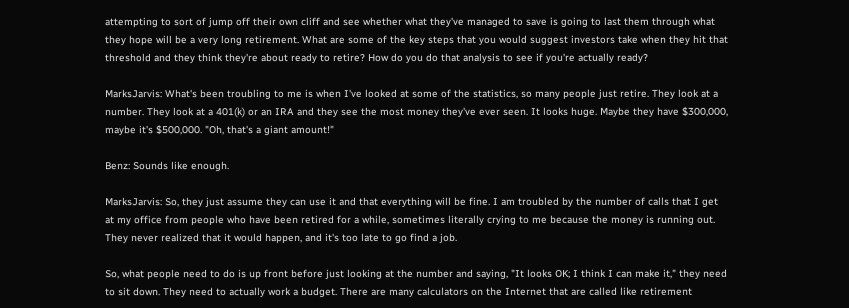attempting to sort of jump off their own cliff and see whether what they've managed to save is going to last them through what they hope will be a very long retirement. What are some of the key steps that you would suggest investors take when they hit that threshold and they think they're about ready to retire? How do you do that analysis to see if you're actually ready?

MarksJarvis: What's been troubling to me is when I've looked at some of the statistics, so many people just retire. They look at a number. They look at a 401(k) or an IRA and they see the most money they've ever seen. It looks huge. Maybe they have $300,000, maybe it's $500,000. "Oh, that's a giant amount!"

Benz: Sounds like enough.

MarksJarvis: So, they just assume they can use it and that everything will be fine. I am troubled by the number of calls that I get at my office from people who have been retired for a while, sometimes literally crying to me because the money is running out. They never realized that it would happen, and it's too late to go find a job.

So, what people need to do is up front before just looking at the number and saying, "It looks OK; I think I can make it," they need to sit down. They need to actually work a budget. There are many calculators on the Internet that are called like retirement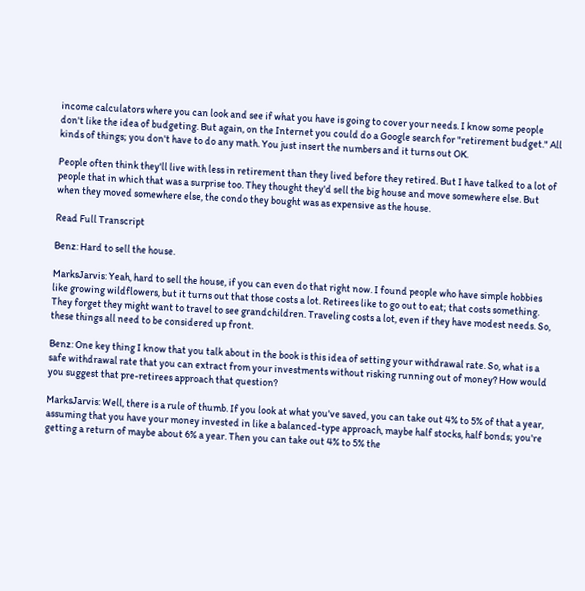income calculators where you can look and see if what you have is going to cover your needs. I know some people don't like the idea of budgeting. But again, on the Internet you could do a Google search for "retirement budget." All kinds of things; you don't have to do any math. You just insert the numbers and it turns out OK.

People often think they'll live with less in retirement than they lived before they retired. But I have talked to a lot of people that in which that was a surprise too. They thought they'd sell the big house and move somewhere else. But when they moved somewhere else, the condo they bought was as expensive as the house.

Read Full Transcript

Benz: Hard to sell the house.

MarksJarvis: Yeah, hard to sell the house, if you can even do that right now. I found people who have simple hobbies like growing wildflowers, but it turns out that those costs a lot. Retirees like to go out to eat; that costs something. They forget they might want to travel to see grandchildren. Traveling costs a lot, even if they have modest needs. So, these things all need to be considered up front.

Benz: One key thing I know that you talk about in the book is this idea of setting your withdrawal rate. So, what is a safe withdrawal rate that you can extract from your investments without risking running out of money? How would you suggest that pre-retirees approach that question?

MarksJarvis: Well, there is a rule of thumb. If you look at what you've saved, you can take out 4% to 5% of that a year, assuming that you have your money invested in like a balanced-type approach, maybe half stocks, half bonds; you're getting a return of maybe about 6% a year. Then you can take out 4% to 5% the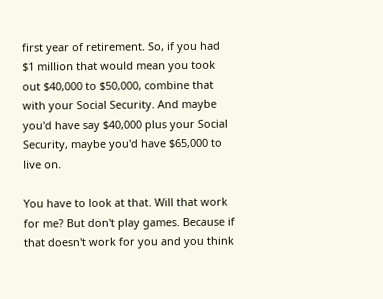first year of retirement. So, if you had $1 million that would mean you took out $40,000 to $50,000, combine that with your Social Security. And maybe you'd have say $40,000 plus your Social Security, maybe you'd have $65,000 to live on.

You have to look at that. Will that work for me? But don't play games. Because if that doesn't work for you and you think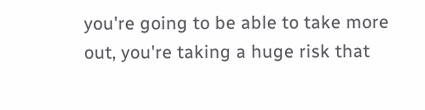you're going to be able to take more out, you're taking a huge risk that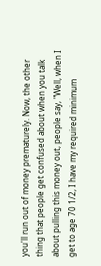you'll run out of money prematurely. Now, the other thing that people get confused about when you talk about pulling this money out, people say, "Well, when I get to age 70 1/2, I have my required minimum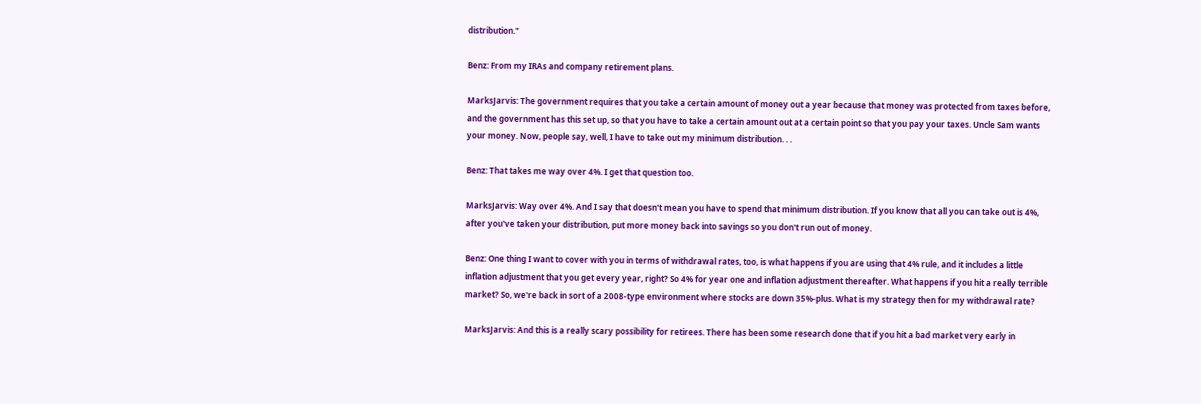distribution."

Benz: From my IRAs and company retirement plans.

MarksJarvis: The government requires that you take a certain amount of money out a year because that money was protected from taxes before, and the government has this set up, so that you have to take a certain amount out at a certain point so that you pay your taxes. Uncle Sam wants your money. Now, people say, well, I have to take out my minimum distribution. . .

Benz: That takes me way over 4%. I get that question too.

MarksJarvis: Way over 4%. And I say that doesn't mean you have to spend that minimum distribution. If you know that all you can take out is 4%, after you've taken your distribution, put more money back into savings so you don't run out of money.

Benz: One thing I want to cover with you in terms of withdrawal rates, too, is what happens if you are using that 4% rule, and it includes a little inflation adjustment that you get every year, right? So 4% for year one and inflation adjustment thereafter. What happens if you hit a really terrible market? So, we're back in sort of a 2008-type environment where stocks are down 35%-plus. What is my strategy then for my withdrawal rate?

MarksJarvis: And this is a really scary possibility for retirees. There has been some research done that if you hit a bad market very early in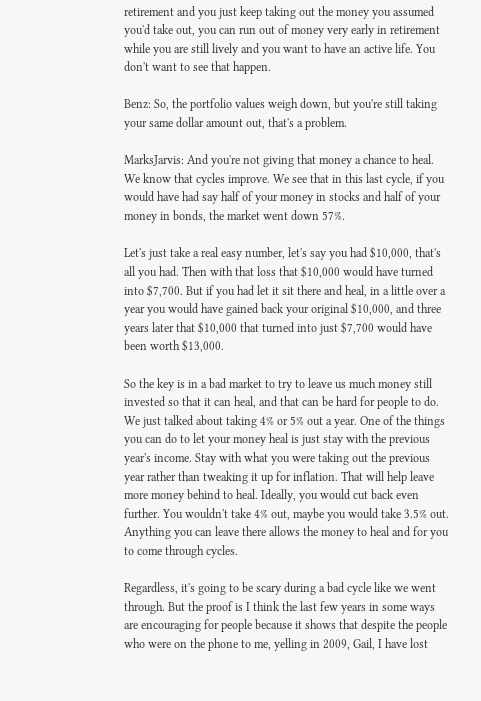retirement and you just keep taking out the money you assumed you'd take out, you can run out of money very early in retirement while you are still lively and you want to have an active life. You don't want to see that happen.

Benz: So, the portfolio values weigh down, but you're still taking your same dollar amount out, that's a problem.

MarksJarvis: And you're not giving that money a chance to heal. We know that cycles improve. We see that in this last cycle, if you would have had say half of your money in stocks and half of your money in bonds, the market went down 57%.

Let's just take a real easy number, let's say you had $10,000, that's all you had. Then with that loss that $10,000 would have turned into $7,700. But if you had let it sit there and heal, in a little over a year you would have gained back your original $10,000, and three years later that $10,000 that turned into just $7,700 would have been worth $13,000.

So the key is in a bad market to try to leave us much money still invested so that it can heal, and that can be hard for people to do. We just talked about taking 4% or 5% out a year. One of the things you can do to let your money heal is just stay with the previous year's income. Stay with what you were taking out the previous year rather than tweaking it up for inflation. That will help leave more money behind to heal. Ideally, you would cut back even further. You wouldn't take 4% out, maybe you would take 3.5% out. Anything you can leave there allows the money to heal and for you to come through cycles.

Regardless, it's going to be scary during a bad cycle like we went through. But the proof is I think the last few years in some ways are encouraging for people because it shows that despite the people who were on the phone to me, yelling in 2009, Gail, I have lost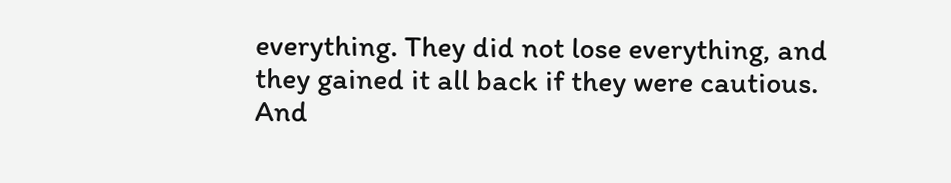everything. They did not lose everything, and they gained it all back if they were cautious. And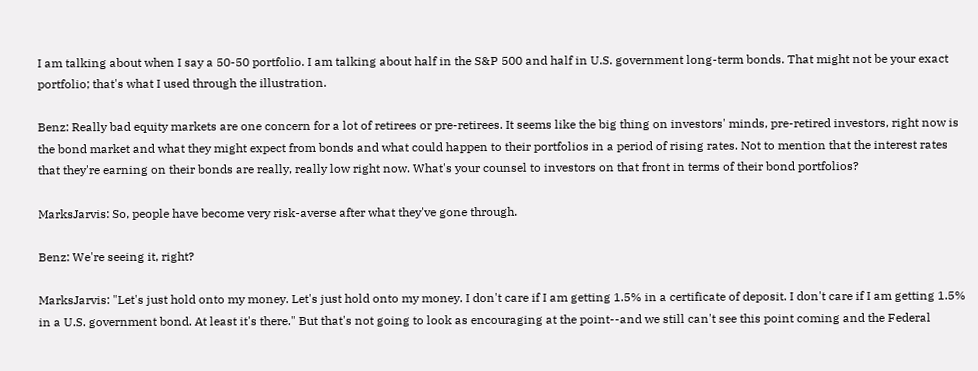I am talking about when I say a 50-50 portfolio. I am talking about half in the S&P 500 and half in U.S. government long-term bonds. That might not be your exact portfolio; that's what I used through the illustration.

Benz: Really bad equity markets are one concern for a lot of retirees or pre-retirees. It seems like the big thing on investors' minds, pre-retired investors, right now is the bond market and what they might expect from bonds and what could happen to their portfolios in a period of rising rates. Not to mention that the interest rates that they're earning on their bonds are really, really low right now. What's your counsel to investors on that front in terms of their bond portfolios?

MarksJarvis: So, people have become very risk-averse after what they've gone through.

Benz: We're seeing it, right?

MarksJarvis: "Let's just hold onto my money. Let's just hold onto my money. I don't care if I am getting 1.5% in a certificate of deposit. I don't care if I am getting 1.5% in a U.S. government bond. At least it's there." But that's not going to look as encouraging at the point--and we still can't see this point coming and the Federal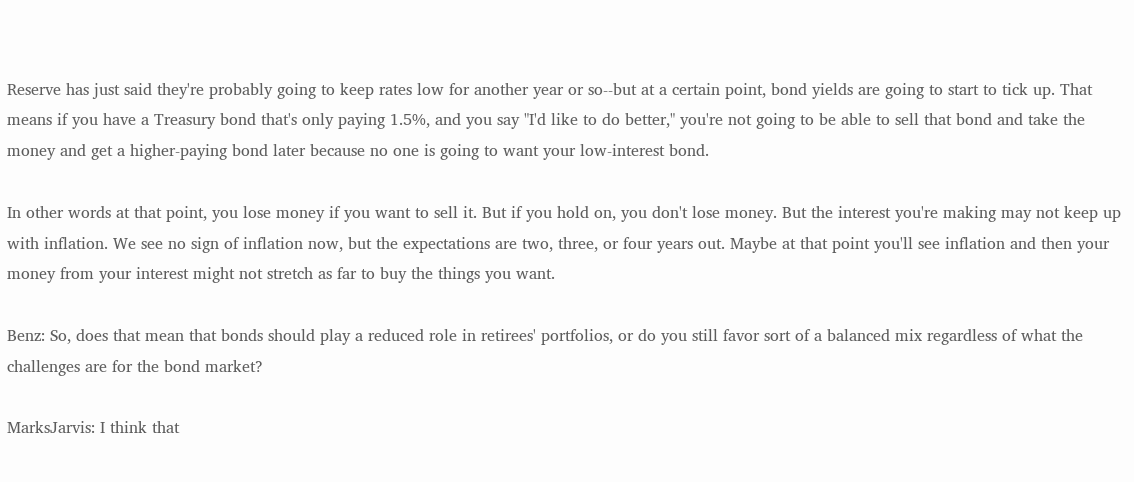Reserve has just said they're probably going to keep rates low for another year or so--but at a certain point, bond yields are going to start to tick up. That means if you have a Treasury bond that's only paying 1.5%, and you say "I'd like to do better," you're not going to be able to sell that bond and take the money and get a higher-paying bond later because no one is going to want your low-interest bond.

In other words at that point, you lose money if you want to sell it. But if you hold on, you don't lose money. But the interest you're making may not keep up with inflation. We see no sign of inflation now, but the expectations are two, three, or four years out. Maybe at that point you'll see inflation and then your money from your interest might not stretch as far to buy the things you want.

Benz: So, does that mean that bonds should play a reduced role in retirees' portfolios, or do you still favor sort of a balanced mix regardless of what the challenges are for the bond market?

MarksJarvis: I think that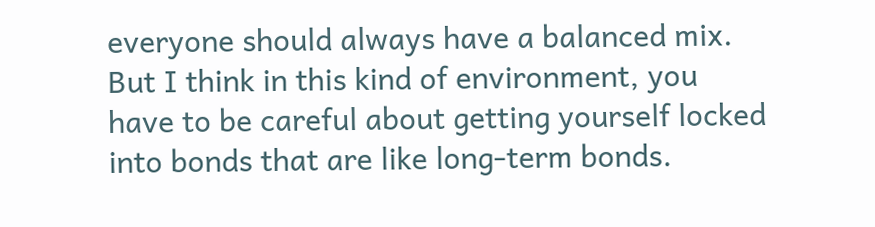everyone should always have a balanced mix. But I think in this kind of environment, you have to be careful about getting yourself locked into bonds that are like long-term bonds.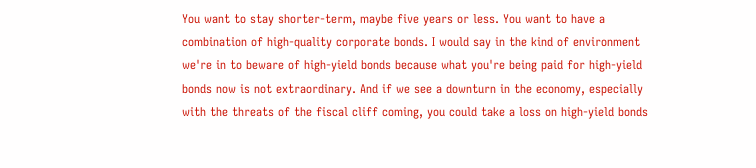You want to stay shorter-term, maybe five years or less. You want to have a combination of high-quality corporate bonds. I would say in the kind of environment we're in to beware of high-yield bonds because what you're being paid for high-yield bonds now is not extraordinary. And if we see a downturn in the economy, especially with the threats of the fiscal cliff coming, you could take a loss on high-yield bonds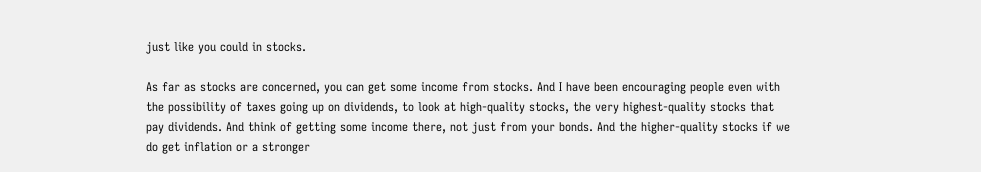just like you could in stocks.

As far as stocks are concerned, you can get some income from stocks. And I have been encouraging people even with the possibility of taxes going up on dividends, to look at high-quality stocks, the very highest-quality stocks that pay dividends. And think of getting some income there, not just from your bonds. And the higher-quality stocks if we do get inflation or a stronger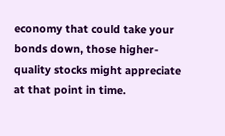economy that could take your bonds down, those higher-quality stocks might appreciate at that point in time.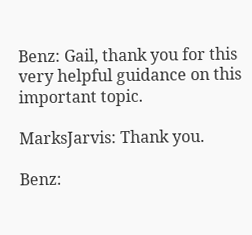Benz: Gail, thank you for this very helpful guidance on this important topic.

MarksJarvis: Thank you.

Benz: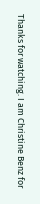Thanks for watching. I am Christine Benz for